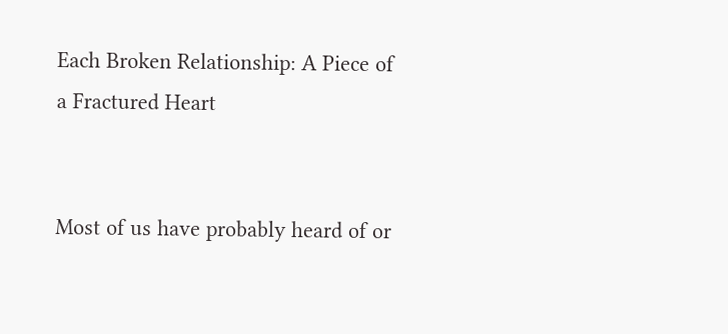Each Broken Relationship: A Piece of a Fractured Heart


Most of us have probably heard of or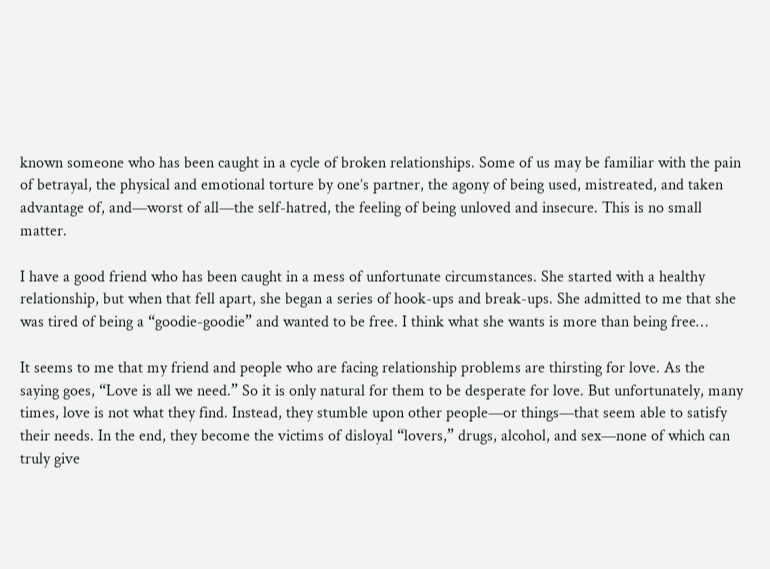known someone who has been caught in a cycle of broken relationships. Some of us may be familiar with the pain of betrayal, the physical and emotional torture by one’s partner, the agony of being used, mistreated, and taken advantage of, and—worst of all—the self-hatred, the feeling of being unloved and insecure. This is no small matter.

I have a good friend who has been caught in a mess of unfortunate circumstances. She started with a healthy relationship, but when that fell apart, she began a series of hook-ups and break-ups. She admitted to me that she was tired of being a “goodie-goodie” and wanted to be free. I think what she wants is more than being free…

It seems to me that my friend and people who are facing relationship problems are thirsting for love. As the saying goes, “Love is all we need.” So it is only natural for them to be desperate for love. But unfortunately, many times, love is not what they find. Instead, they stumble upon other people—or things—that seem able to satisfy their needs. In the end, they become the victims of disloyal “lovers,” drugs, alcohol, and sex—none of which can truly give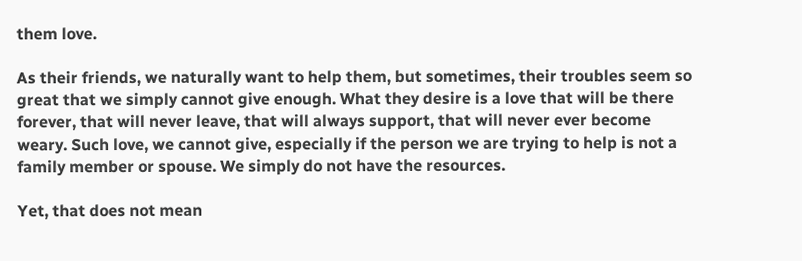them love.

As their friends, we naturally want to help them, but sometimes, their troubles seem so great that we simply cannot give enough. What they desire is a love that will be there forever, that will never leave, that will always support, that will never ever become weary. Such love, we cannot give, especially if the person we are trying to help is not a family member or spouse. We simply do not have the resources.

Yet, that does not mean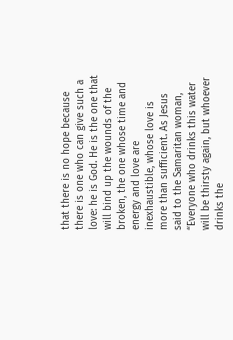that there is no hope because there is one who can give such a love: he is God. He is the one that will bind up the wounds of the broken, the one whose time and energy and love are inexhaustible, whose love is more than sufficient. As Jesus said to the Samaritan woman, “Everyone who drinks this water will be thirsty again, but whoever drinks the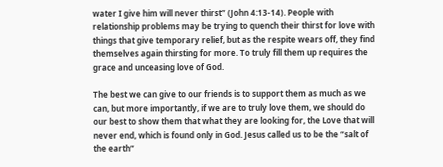water I give him will never thirst” (John 4:13-14). People with relationship problems may be trying to quench their thirst for love with things that give temporary relief, but as the respite wears off, they find themselves again thirsting for more. To truly fill them up requires the grace and unceasing love of God.

The best we can give to our friends is to support them as much as we can, but more importantly, if we are to truly love them, we should do our best to show them that what they are looking for, the Love that will never end, which is found only in God. Jesus called us to be the “salt of the earth”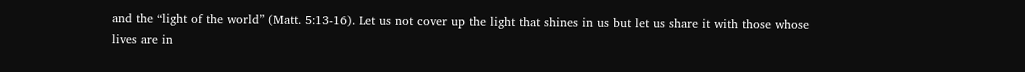and the “light of the world” (Matt. 5:13-16). Let us not cover up the light that shines in us but let us share it with those whose lives are in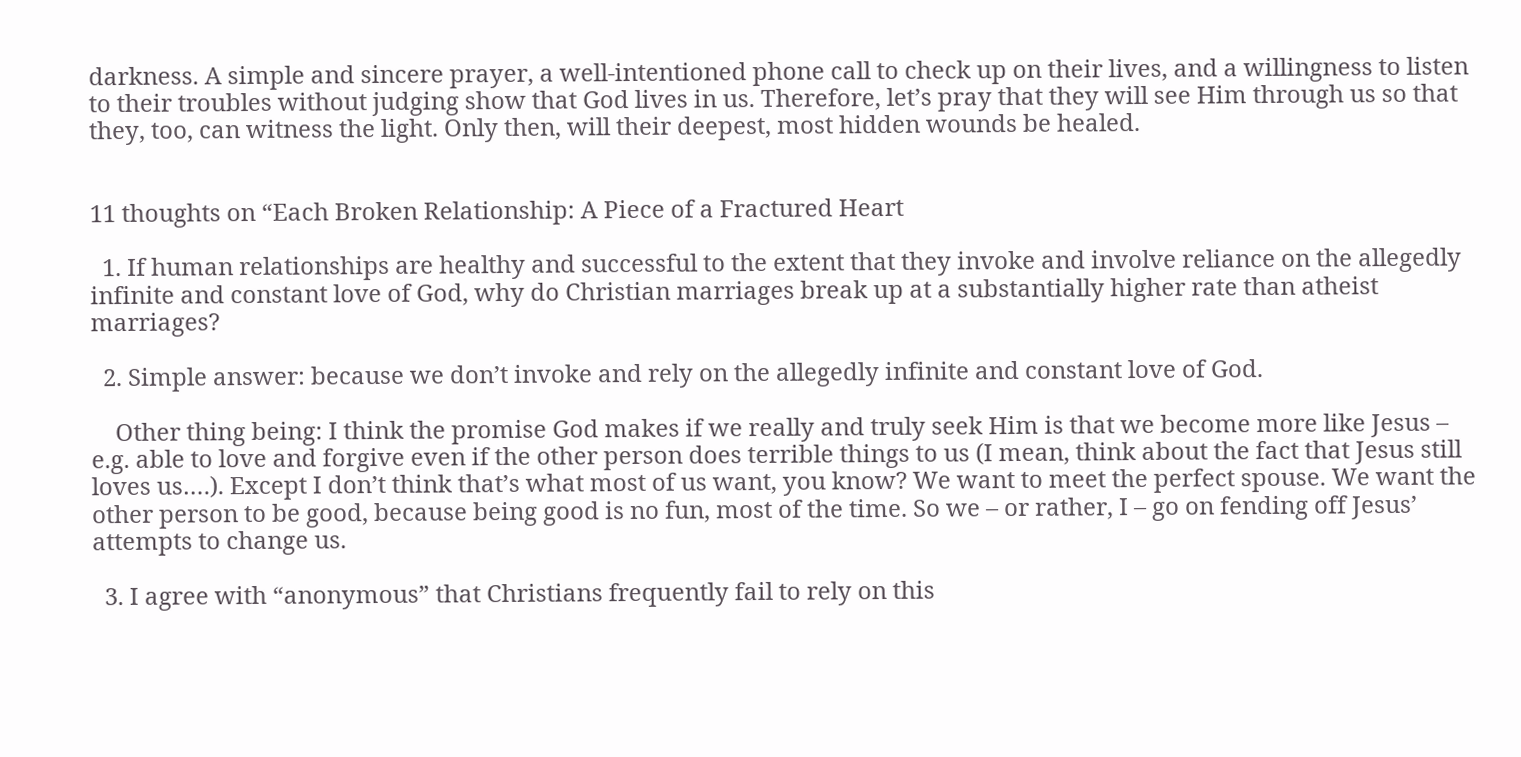darkness. A simple and sincere prayer, a well-intentioned phone call to check up on their lives, and a willingness to listen to their troubles without judging show that God lives in us. Therefore, let’s pray that they will see Him through us so that they, too, can witness the light. Only then, will their deepest, most hidden wounds be healed.


11 thoughts on “Each Broken Relationship: A Piece of a Fractured Heart

  1. If human relationships are healthy and successful to the extent that they invoke and involve reliance on the allegedly infinite and constant love of God, why do Christian marriages break up at a substantially higher rate than atheist marriages?

  2. Simple answer: because we don’t invoke and rely on the allegedly infinite and constant love of God.

    Other thing being: I think the promise God makes if we really and truly seek Him is that we become more like Jesus – e.g. able to love and forgive even if the other person does terrible things to us (I mean, think about the fact that Jesus still loves us….). Except I don’t think that’s what most of us want, you know? We want to meet the perfect spouse. We want the other person to be good, because being good is no fun, most of the time. So we – or rather, I – go on fending off Jesus’ attempts to change us.

  3. I agree with “anonymous” that Christians frequently fail to rely on this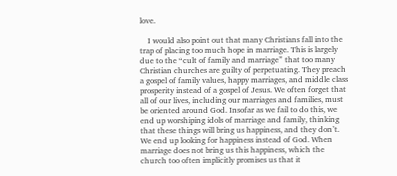love.

    I would also point out that many Christians fall into the trap of placing too much hope in marriage. This is largely due to the “cult of family and marriage” that too many Christian churches are guilty of perpetuating. They preach a gospel of family values, happy marriages, and middle class prosperity instead of a gospel of Jesus. We often forget that all of our lives, including our marriages and families, must be oriented around God. Insofar as we fail to do this, we end up worshiping idols of marriage and family, thinking that these things will bring us happiness, and they don’t. We end up looking for happiness instead of God. When marriage does not bring us this happiness, which the church too often implicitly promises us that it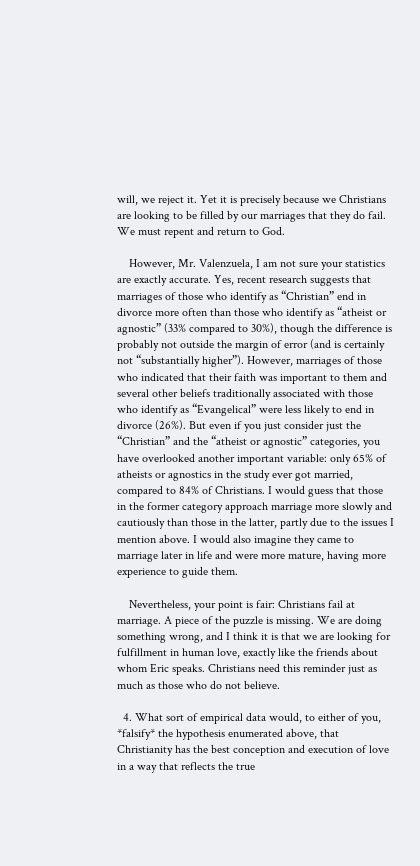will, we reject it. Yet it is precisely because we Christians are looking to be filled by our marriages that they do fail. We must repent and return to God.

    However, Mr. Valenzuela, I am not sure your statistics are exactly accurate. Yes, recent research suggests that marriages of those who identify as “Christian” end in divorce more often than those who identify as “atheist or agnostic” (33% compared to 30%), though the difference is probably not outside the margin of error (and is certainly not “substantially higher”). However, marriages of those who indicated that their faith was important to them and several other beliefs traditionally associated with those who identify as “Evangelical” were less likely to end in divorce (26%). But even if you just consider just the “Christian” and the “atheist or agnostic” categories, you have overlooked another important variable: only 65% of atheists or agnostics in the study ever got married, compared to 84% of Christians. I would guess that those in the former category approach marriage more slowly and cautiously than those in the latter, partly due to the issues I mention above. I would also imagine they came to marriage later in life and were more mature, having more experience to guide them.

    Nevertheless, your point is fair: Christians fail at marriage. A piece of the puzzle is missing. We are doing something wrong, and I think it is that we are looking for fulfillment in human love, exactly like the friends about whom Eric speaks. Christians need this reminder just as much as those who do not believe.

  4. What sort of empirical data would, to either of you, *falsify* the hypothesis enumerated above, that Christianity has the best conception and execution of love in a way that reflects the true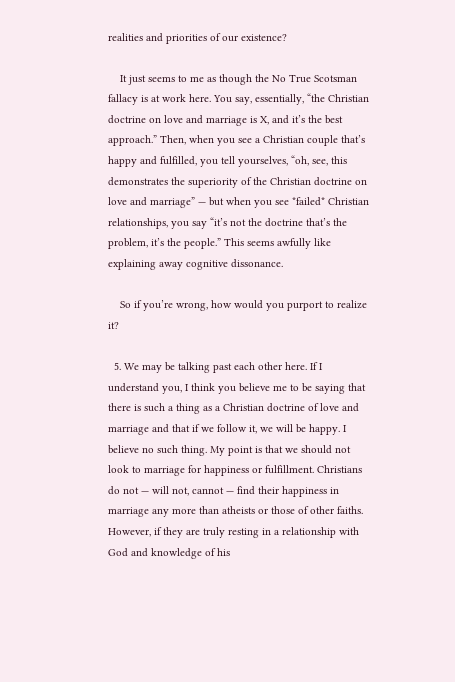realities and priorities of our existence?

    It just seems to me as though the No True Scotsman fallacy is at work here. You say, essentially, “the Christian doctrine on love and marriage is X, and it’s the best approach.” Then, when you see a Christian couple that’s happy and fulfilled, you tell yourselves, “oh, see, this demonstrates the superiority of the Christian doctrine on love and marriage” — but when you see *failed* Christian relationships, you say “it’s not the doctrine that’s the problem, it’s the people.” This seems awfully like explaining away cognitive dissonance.

    So if you’re wrong, how would you purport to realize it?

  5. We may be talking past each other here. If I understand you, I think you believe me to be saying that there is such a thing as a Christian doctrine of love and marriage and that if we follow it, we will be happy. I believe no such thing. My point is that we should not look to marriage for happiness or fulfillment. Christians do not — will not, cannot — find their happiness in marriage any more than atheists or those of other faiths. However, if they are truly resting in a relationship with God and knowledge of his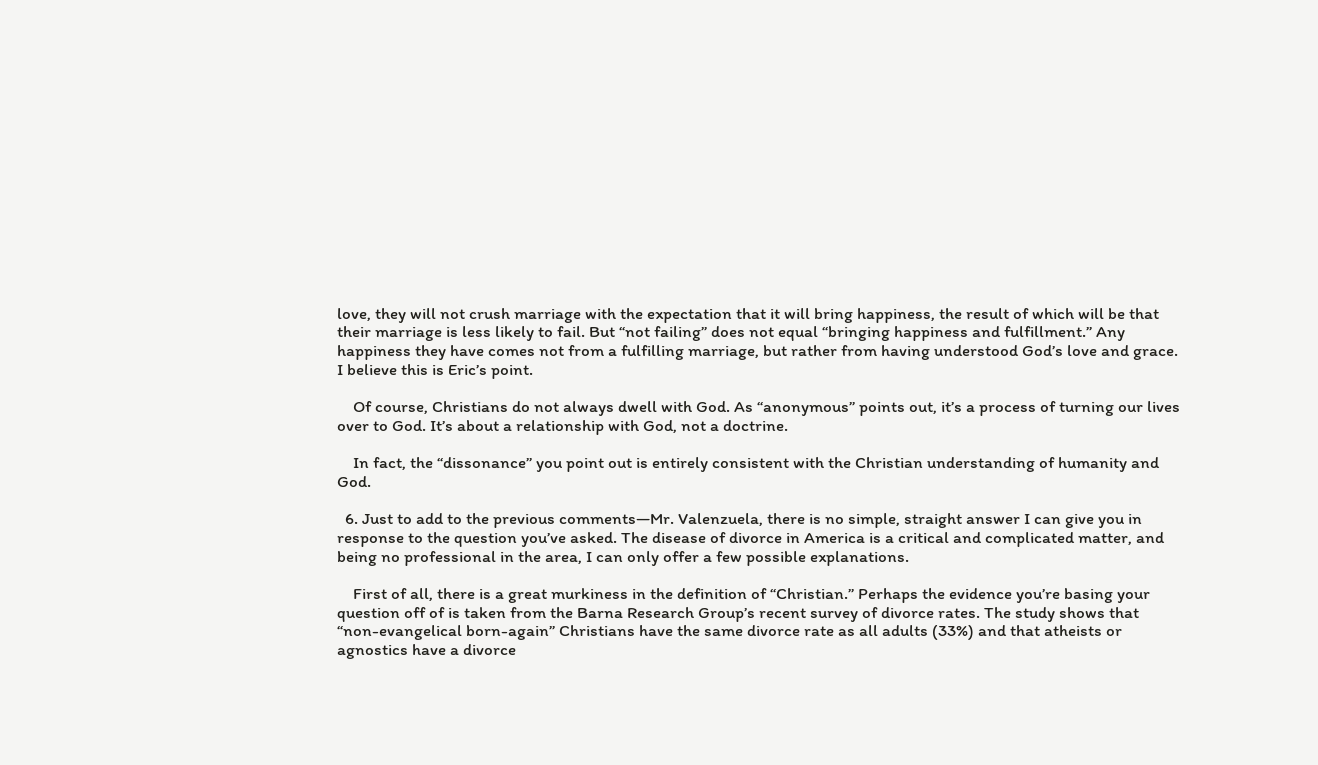love, they will not crush marriage with the expectation that it will bring happiness, the result of which will be that their marriage is less likely to fail. But “not failing” does not equal “bringing happiness and fulfillment.” Any happiness they have comes not from a fulfilling marriage, but rather from having understood God’s love and grace. I believe this is Eric’s point.

    Of course, Christians do not always dwell with God. As “anonymous” points out, it’s a process of turning our lives over to God. It’s about a relationship with God, not a doctrine.

    In fact, the “dissonance” you point out is entirely consistent with the Christian understanding of humanity and God.

  6. Just to add to the previous comments—Mr. Valenzuela, there is no simple, straight answer I can give you in response to the question you’ve asked. The disease of divorce in America is a critical and complicated matter, and being no professional in the area, I can only offer a few possible explanations.

    First of all, there is a great murkiness in the definition of “Christian.” Perhaps the evidence you’re basing your question off of is taken from the Barna Research Group’s recent survey of divorce rates. The study shows that “non-evangelical born-again” Christians have the same divorce rate as all adults (33%) and that atheists or agnostics have a divorce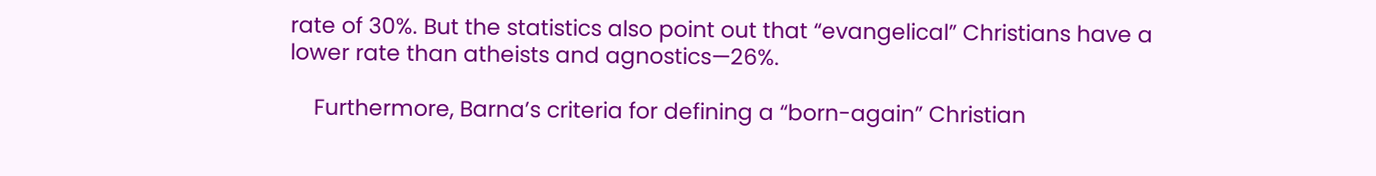rate of 30%. But the statistics also point out that “evangelical” Christians have a lower rate than atheists and agnostics—26%.

    Furthermore, Barna’s criteria for defining a “born-again” Christian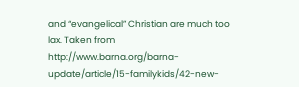and “evangelical” Christian are much too lax. Taken from http://www.barna.org/barna-update/article/15-familykids/42-new-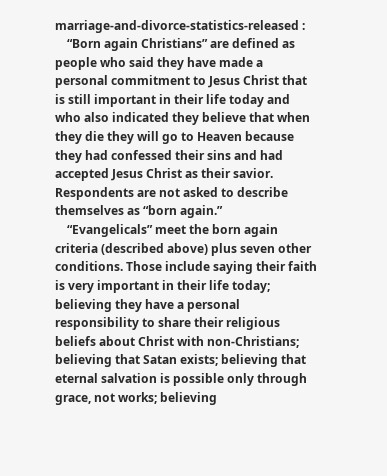marriage-and-divorce-statistics-released :
    “Born again Christians” are defined as people who said they have made a personal commitment to Jesus Christ that is still important in their life today and who also indicated they believe that when they die they will go to Heaven because they had confessed their sins and had accepted Jesus Christ as their savior. Respondents are not asked to describe themselves as “born again.”
    “Evangelicals” meet the born again criteria (described above) plus seven other conditions. Those include saying their faith is very important in their life today; believing they have a personal responsibility to share their religious beliefs about Christ with non-Christians; believing that Satan exists; believing that eternal salvation is possible only through grace, not works; believing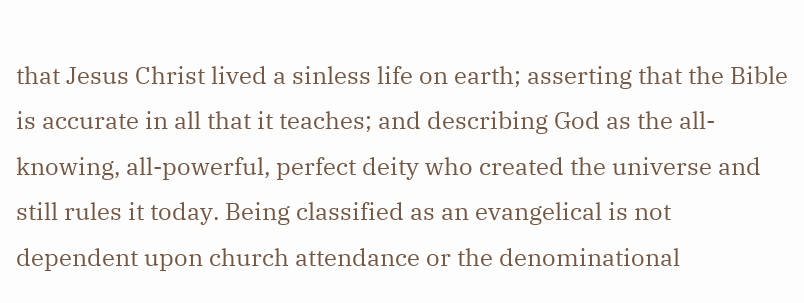that Jesus Christ lived a sinless life on earth; asserting that the Bible is accurate in all that it teaches; and describing God as the all-knowing, all-powerful, perfect deity who created the universe and still rules it today. Being classified as an evangelical is not dependent upon church attendance or the denominational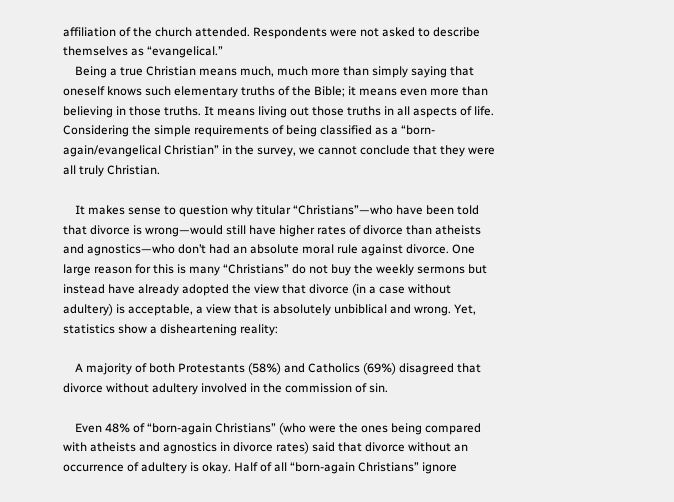affiliation of the church attended. Respondents were not asked to describe themselves as “evangelical.”
    Being a true Christian means much, much more than simply saying that oneself knows such elementary truths of the Bible; it means even more than believing in those truths. It means living out those truths in all aspects of life. Considering the simple requirements of being classified as a “born-again/evangelical Christian” in the survey, we cannot conclude that they were all truly Christian.

    It makes sense to question why titular “Christians”—who have been told that divorce is wrong—would still have higher rates of divorce than atheists and agnostics—who don’t had an absolute moral rule against divorce. One large reason for this is many “Christians” do not buy the weekly sermons but instead have already adopted the view that divorce (in a case without adultery) is acceptable, a view that is absolutely unbiblical and wrong. Yet, statistics show a disheartening reality:

    A majority of both Protestants (58%) and Catholics (69%) disagreed that divorce without adultery involved in the commission of sin.

    Even 48% of “born-again Christians” (who were the ones being compared with atheists and agnostics in divorce rates) said that divorce without an occurrence of adultery is okay. Half of all “born-again Christians” ignore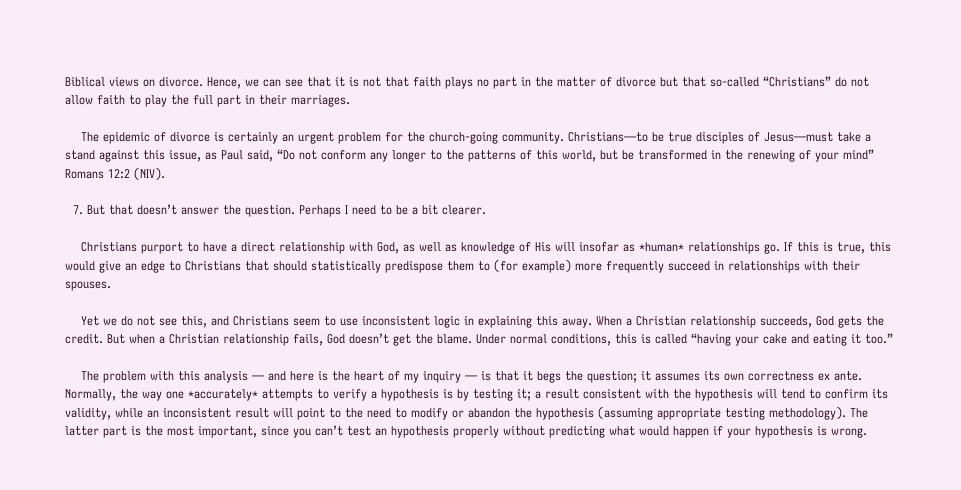Biblical views on divorce. Hence, we can see that it is not that faith plays no part in the matter of divorce but that so-called “Christians” do not allow faith to play the full part in their marriages.

    The epidemic of divorce is certainly an urgent problem for the church-going community. Christians—to be true disciples of Jesus—must take a stand against this issue, as Paul said, “Do not conform any longer to the patterns of this world, but be transformed in the renewing of your mind” Romans 12:2 (NIV).

  7. But that doesn’t answer the question. Perhaps I need to be a bit clearer.

    Christians purport to have a direct relationship with God, as well as knowledge of His will insofar as *human* relationships go. If this is true, this would give an edge to Christians that should statistically predispose them to (for example) more frequently succeed in relationships with their spouses.

    Yet we do not see this, and Christians seem to use inconsistent logic in explaining this away. When a Christian relationship succeeds, God gets the credit. But when a Christian relationship fails, God doesn’t get the blame. Under normal conditions, this is called “having your cake and eating it too.”

    The problem with this analysis — and here is the heart of my inquiry — is that it begs the question; it assumes its own correctness ex ante. Normally, the way one *accurately* attempts to verify a hypothesis is by testing it; a result consistent with the hypothesis will tend to confirm its validity, while an inconsistent result will point to the need to modify or abandon the hypothesis (assuming appropriate testing methodology). The latter part is the most important, since you can’t test an hypothesis properly without predicting what would happen if your hypothesis is wrong.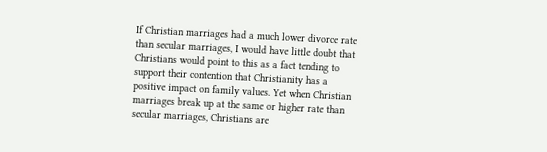If Christian marriages had a much lower divorce rate than secular marriages, I would have little doubt that Christians would point to this as a fact tending to support their contention that Christianity has a positive impact on family values. Yet when Christian marriages break up at the same or higher rate than secular marriages, Christians are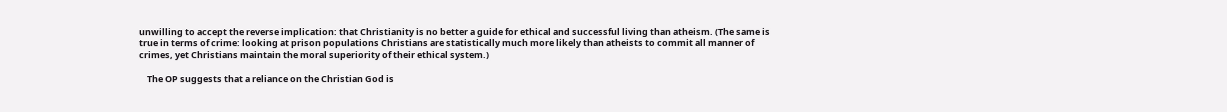unwilling to accept the reverse implication: that Christianity is no better a guide for ethical and successful living than atheism. (The same is true in terms of crime: looking at prison populations Christians are statistically much more likely than atheists to commit all manner of crimes, yet Christians maintain the moral superiority of their ethical system.)

    The OP suggests that a reliance on the Christian God is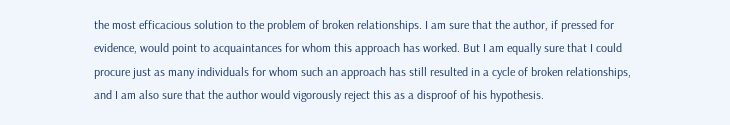the most efficacious solution to the problem of broken relationships. I am sure that the author, if pressed for evidence, would point to acquaintances for whom this approach has worked. But I am equally sure that I could procure just as many individuals for whom such an approach has still resulted in a cycle of broken relationships, and I am also sure that the author would vigorously reject this as a disproof of his hypothesis.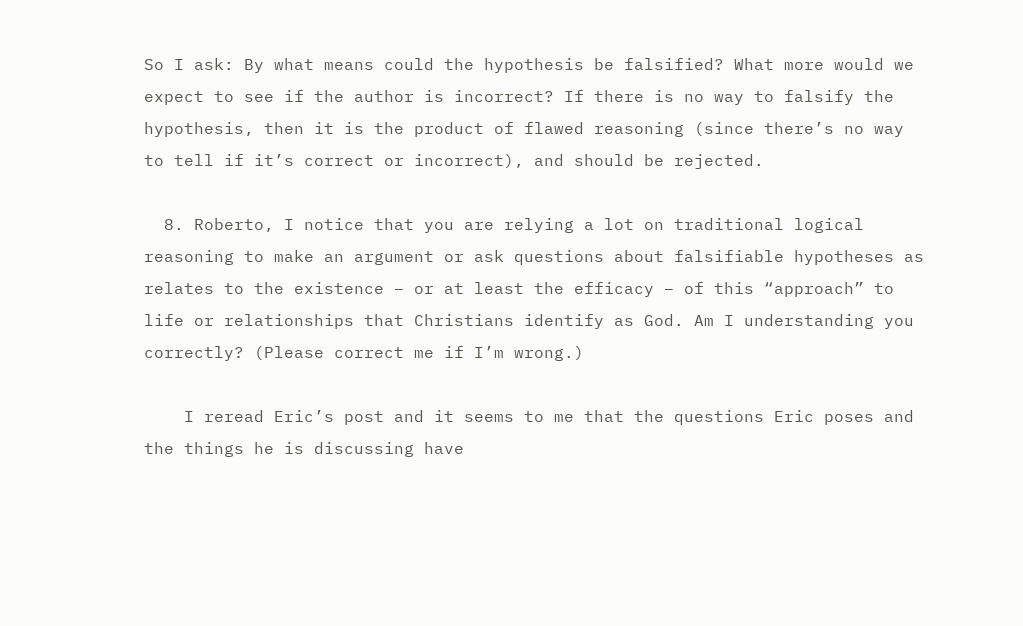So I ask: By what means could the hypothesis be falsified? What more would we expect to see if the author is incorrect? If there is no way to falsify the hypothesis, then it is the product of flawed reasoning (since there’s no way to tell if it’s correct or incorrect), and should be rejected.

  8. Roberto, I notice that you are relying a lot on traditional logical reasoning to make an argument or ask questions about falsifiable hypotheses as relates to the existence – or at least the efficacy – of this “approach” to life or relationships that Christians identify as God. Am I understanding you correctly? (Please correct me if I’m wrong.)

    I reread Eric’s post and it seems to me that the questions Eric poses and the things he is discussing have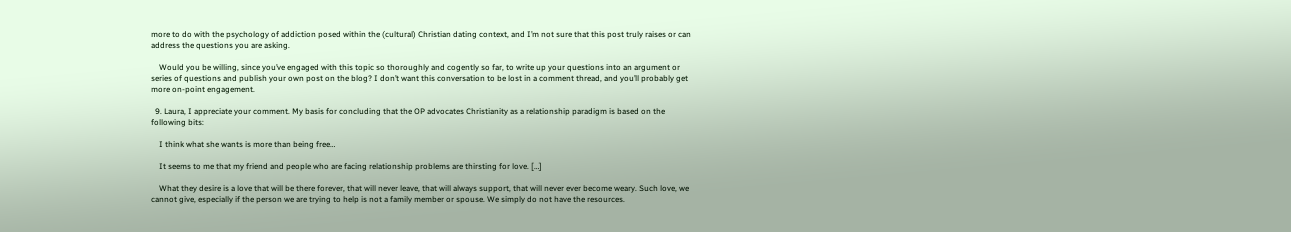more to do with the psychology of addiction posed within the (cultural) Christian dating context, and I’m not sure that this post truly raises or can address the questions you are asking.

    Would you be willing, since you’ve engaged with this topic so thoroughly and cogently so far, to write up your questions into an argument or series of questions and publish your own post on the blog? I don’t want this conversation to be lost in a comment thread, and you’ll probably get more on-point engagement.

  9. Laura, I appreciate your comment. My basis for concluding that the OP advocates Christianity as a relationship paradigm is based on the following bits:

    I think what she wants is more than being free…

    It seems to me that my friend and people who are facing relationship problems are thirsting for love. […]

    What they desire is a love that will be there forever, that will never leave, that will always support, that will never ever become weary. Such love, we cannot give, especially if the person we are trying to help is not a family member or spouse. We simply do not have the resources.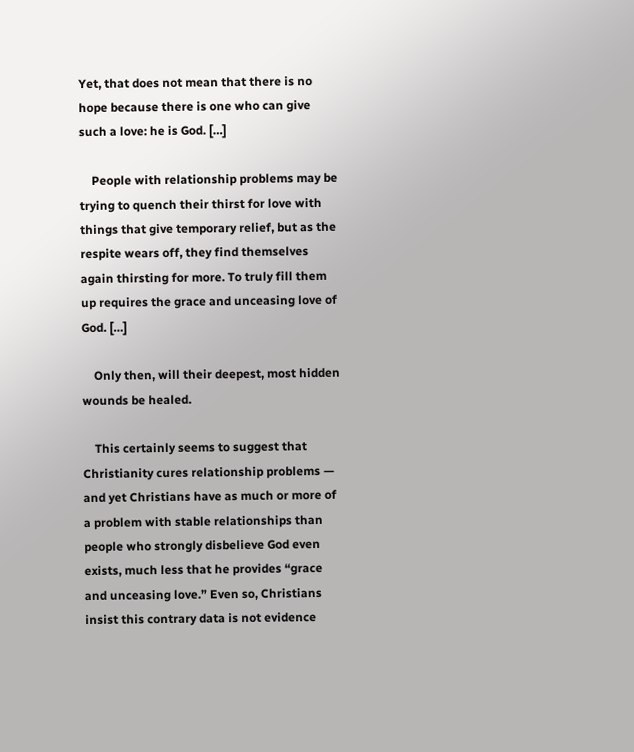Yet, that does not mean that there is no hope because there is one who can give such a love: he is God. […]

    People with relationship problems may be trying to quench their thirst for love with things that give temporary relief, but as the respite wears off, they find themselves again thirsting for more. To truly fill them up requires the grace and unceasing love of God. […]

    Only then, will their deepest, most hidden wounds be healed.

    This certainly seems to suggest that Christianity cures relationship problems — and yet Christians have as much or more of a problem with stable relationships than people who strongly disbelieve God even exists, much less that he provides “grace and unceasing love.” Even so, Christians insist this contrary data is not evidence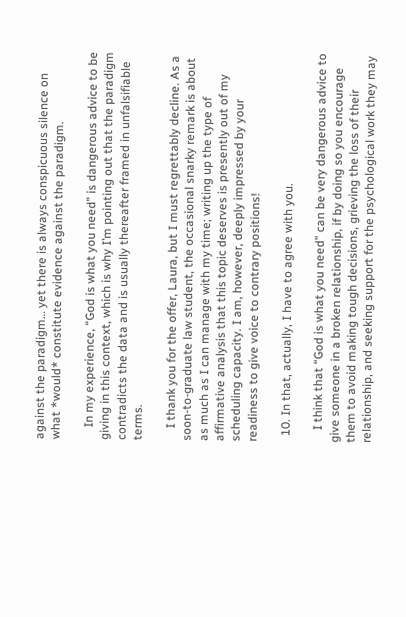against the paradigm… yet there is always conspicuous silence on what *would* constitute evidence against the paradigm.

    In my experience, “God is what you need” is dangerous advice to be giving in this context, which is why I’m pointing out that the paradigm contradicts the data and is usually thereafter framed in unfalsifiable terms.

    I thank you for the offer, Laura, but I must regrettably decline. As a soon-to-graduate law student, the occasional snarky remark is about as much as I can manage with my time; writing up the type of affirmative analysis that this topic deserves is presently out of my scheduling capacity. I am, however, deeply impressed by your readiness to give voice to contrary positions!

  10. In that, actually, I have to agree with you.

    I think that “God is what you need” can be very dangerous advice to give someone in a broken relationship, if by doing so you encourage them to avoid making tough decisions, grieving the loss of their relationship, and seeking support for the psychological work they may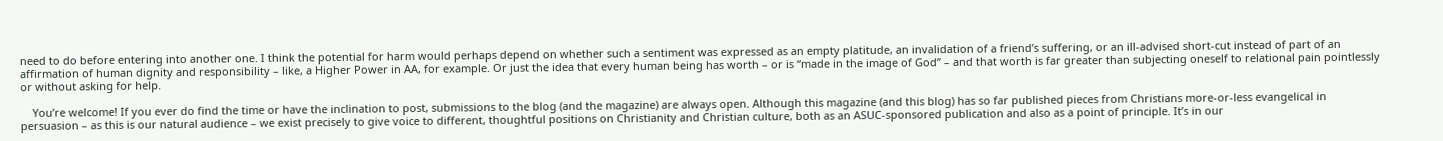need to do before entering into another one. I think the potential for harm would perhaps depend on whether such a sentiment was expressed as an empty platitude, an invalidation of a friend’s suffering, or an ill-advised short-cut instead of part of an affirmation of human dignity and responsibility – like, a Higher Power in AA, for example. Or just the idea that every human being has worth – or is “made in the image of God” – and that worth is far greater than subjecting oneself to relational pain pointlessly or without asking for help.

    You’re welcome! If you ever do find the time or have the inclination to post, submissions to the blog (and the magazine) are always open. Although this magazine (and this blog) has so far published pieces from Christians more-or-less evangelical in persuasion – as this is our natural audience – we exist precisely to give voice to different, thoughtful positions on Christianity and Christian culture, both as an ASUC-sponsored publication and also as a point of principle. It’s in our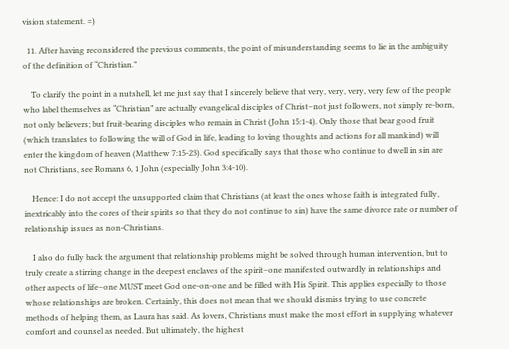vision statement. =)

  11. After having reconsidered the previous comments, the point of misunderstanding seems to lie in the ambiguity of the definition of “Christian.”

    To clarify the point in a nutshell, let me just say that I sincerely believe that very, very, very, very few of the people who label themselves as “Christian” are actually evangelical disciples of Christ–not just followers, not simply re-born, not only believers; but fruit-bearing disciples who remain in Christ (John 15:1-4). Only those that bear good fruit (which translates to following the will of God in life, leading to loving thoughts and actions for all mankind) will enter the kingdom of heaven (Matthew 7:15-23). God specifically says that those who continue to dwell in sin are not Christians, see Romans 6, 1 John (especially John 3:4-10).

    Hence: I do not accept the unsupported claim that Christians (at least the ones whose faith is integrated fully, inextricably into the cores of their spirits so that they do not continue to sin) have the same divorce rate or number of relationship issues as non-Christians.

    I also do fully back the argument that relationship problems might be solved through human intervention, but to truly create a stirring change in the deepest enclaves of the spirit–one manifested outwardly in relationships and other aspects of life–one MUST meet God one-on-one and be filled with His Spirit. This applies especially to those whose relationships are broken. Certainly, this does not mean that we should dismiss trying to use concrete methods of helping them, as Laura has said. As lovers, Christians must make the most effort in supplying whatever comfort and counsel as needed. But ultimately, the highest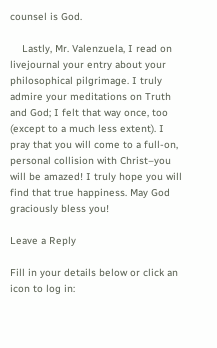counsel is God.

    Lastly, Mr. Valenzuela, I read on livejournal your entry about your philosophical pilgrimage. I truly admire your meditations on Truth and God; I felt that way once, too (except to a much less extent). I pray that you will come to a full-on, personal collision with Christ–you will be amazed! I truly hope you will find that true happiness. May God graciously bless you!

Leave a Reply

Fill in your details below or click an icon to log in: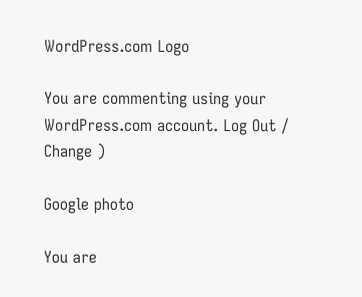WordPress.com Logo

You are commenting using your WordPress.com account. Log Out /  Change )

Google photo

You are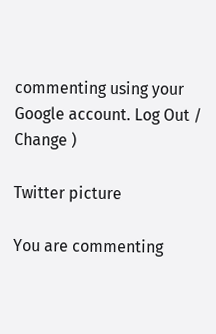commenting using your Google account. Log Out /  Change )

Twitter picture

You are commenting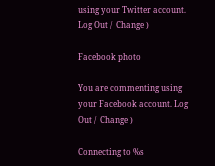using your Twitter account. Log Out /  Change )

Facebook photo

You are commenting using your Facebook account. Log Out /  Change )

Connecting to %s